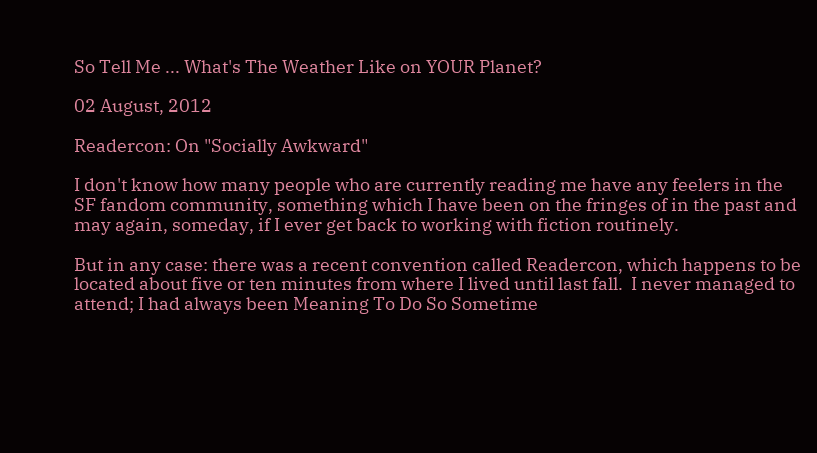So Tell Me ... What's The Weather Like on YOUR Planet?

02 August, 2012

Readercon: On "Socially Awkward"

I don't know how many people who are currently reading me have any feelers in the SF fandom community, something which I have been on the fringes of in the past and may again, someday, if I ever get back to working with fiction routinely.

But in any case: there was a recent convention called Readercon, which happens to be located about five or ten minutes from where I lived until last fall.  I never managed to attend; I had always been Meaning To Do So Sometime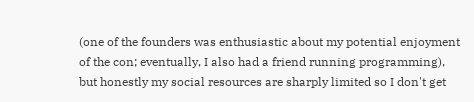(one of the founders was enthusiastic about my potential enjoyment of the con; eventually, I also had a friend running programming), but honestly my social resources are sharply limited so I don't get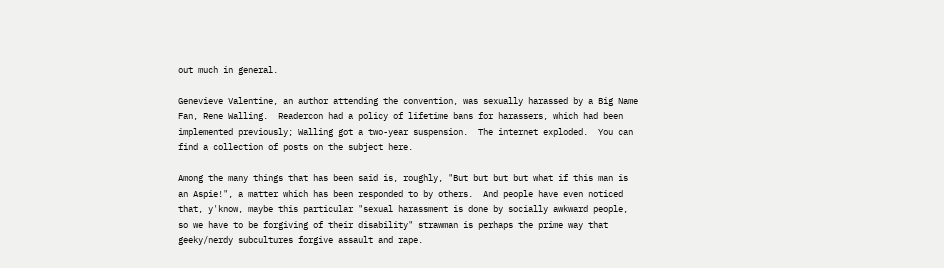out much in general.

Genevieve Valentine, an author attending the convention, was sexually harassed by a Big Name Fan, Rene Walling.  Readercon had a policy of lifetime bans for harassers, which had been implemented previously; Walling got a two-year suspension.  The internet exploded.  You can find a collection of posts on the subject here.

Among the many things that has been said is, roughly, "But but but but what if this man is an Aspie!", a matter which has been responded to by others.  And people have even noticed that, y'know, maybe this particular "sexual harassment is done by socially awkward people, so we have to be forgiving of their disability" strawman is perhaps the prime way that geeky/nerdy subcultures forgive assault and rape.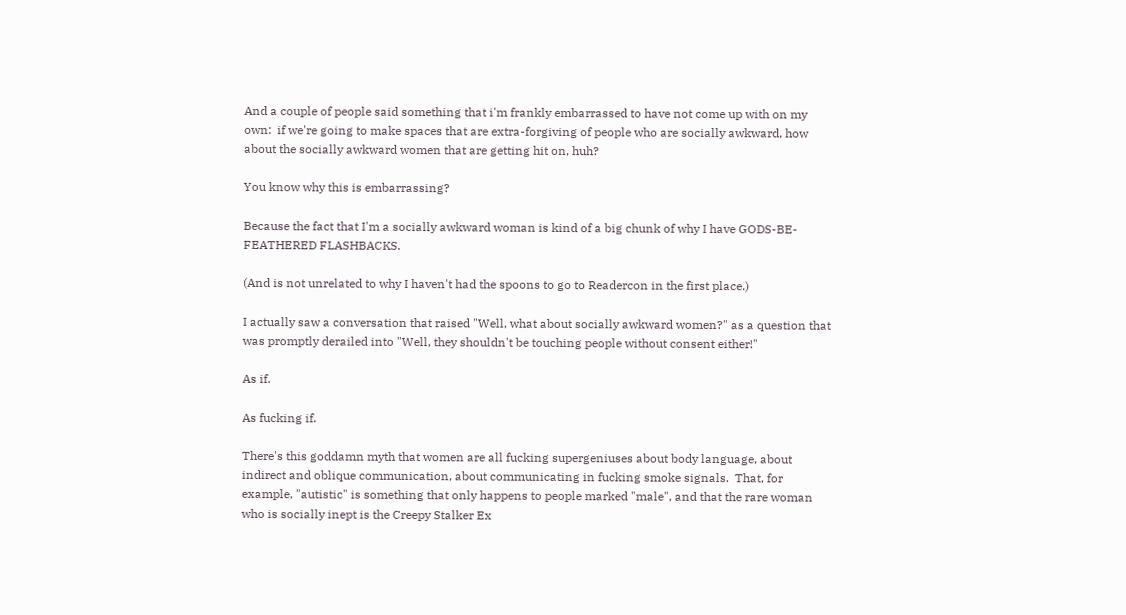And a couple of people said something that i'm frankly embarrassed to have not come up with on my own:  if we're going to make spaces that are extra-forgiving of people who are socially awkward, how about the socially awkward women that are getting hit on, huh?

You know why this is embarrassing?

Because the fact that I'm a socially awkward woman is kind of a big chunk of why I have GODS-BE-FEATHERED FLASHBACKS.

(And is not unrelated to why I haven't had the spoons to go to Readercon in the first place.)

I actually saw a conversation that raised "Well, what about socially awkward women?" as a question that was promptly derailed into "Well, they shouldn't be touching people without consent either!"

As if.

As fucking if.

There's this goddamn myth that women are all fucking supergeniuses about body language, about indirect and oblique communication, about communicating in fucking smoke signals.  That, for example, "autistic" is something that only happens to people marked "male", and that the rare woman who is socially inept is the Creepy Stalker Ex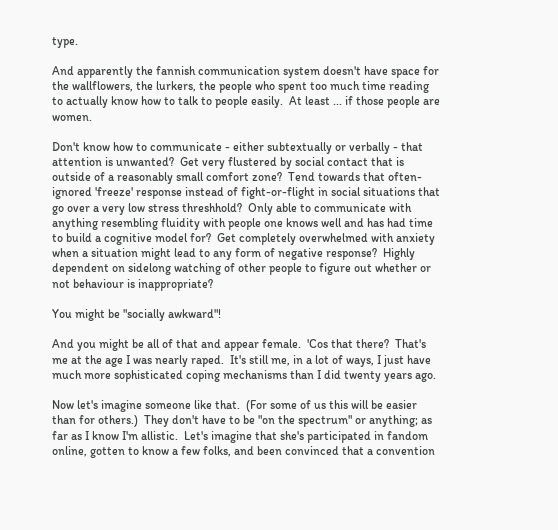type.

And apparently the fannish communication system doesn't have space for the wallflowers, the lurkers, the people who spent too much time reading to actually know how to talk to people easily.  At least ... if those people are women.

Don't know how to communicate - either subtextually or verbally - that attention is unwanted?  Get very flustered by social contact that is outside of a reasonably small comfort zone?  Tend towards that often-ignored 'freeze' response instead of fight-or-flight in social situations that go over a very low stress threshhold?  Only able to communicate with anything resembling fluidity with people one knows well and has had time to build a cognitive model for?  Get completely overwhelmed with anxiety when a situation might lead to any form of negative response?  Highly dependent on sidelong watching of other people to figure out whether or not behaviour is inappropriate?

You might be "socially awkward"!

And you might be all of that and appear female.  'Cos that there?  That's me at the age I was nearly raped.  It's still me, in a lot of ways, I just have much more sophisticated coping mechanisms than I did twenty years ago.

Now let's imagine someone like that.  (For some of us this will be easier than for others.)  They don't have to be "on the spectrum" or anything; as far as I know I'm allistic.  Let's imagine that she's participated in fandom online, gotten to know a few folks, and been convinced that a convention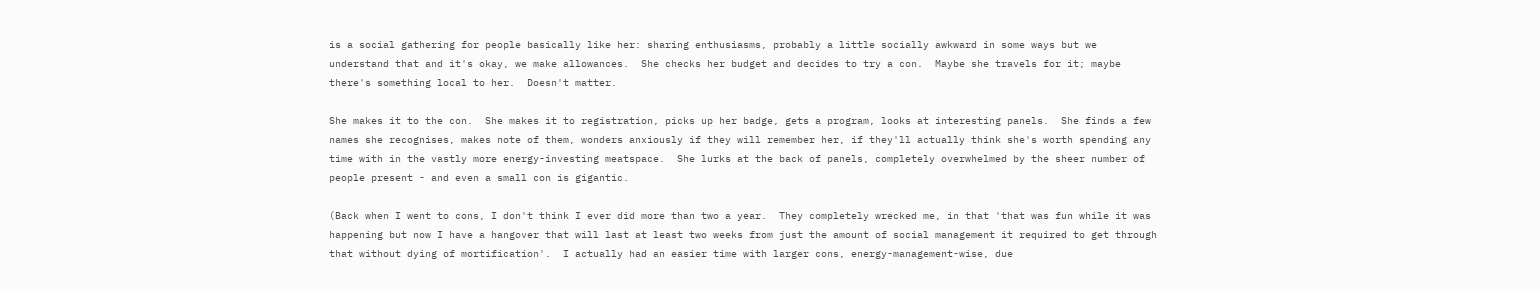is a social gathering for people basically like her: sharing enthusiasms, probably a little socially awkward in some ways but we understand that and it's okay, we make allowances.  She checks her budget and decides to try a con.  Maybe she travels for it; maybe there's something local to her.  Doesn't matter.

She makes it to the con.  She makes it to registration, picks up her badge, gets a program, looks at interesting panels.  She finds a few names she recognises, makes note of them, wonders anxiously if they will remember her, if they'll actually think she's worth spending any time with in the vastly more energy-investing meatspace.  She lurks at the back of panels, completely overwhelmed by the sheer number of people present - and even a small con is gigantic.

(Back when I went to cons, I don't think I ever did more than two a year.  They completely wrecked me, in that 'that was fun while it was happening but now I have a hangover that will last at least two weeks from just the amount of social management it required to get through that without dying of mortification'.  I actually had an easier time with larger cons, energy-management-wise, due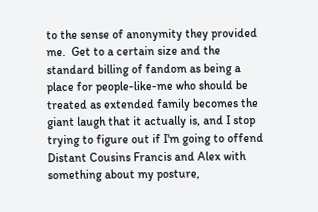to the sense of anonymity they provided me.  Get to a certain size and the standard billing of fandom as being a place for people-like-me who should be treated as extended family becomes the giant laugh that it actually is, and I stop trying to figure out if I'm going to offend Distant Cousins Francis and Alex with something about my posture,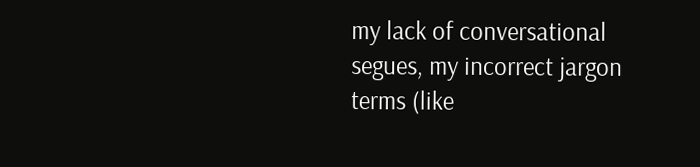my lack of conversational segues, my incorrect jargon terms (like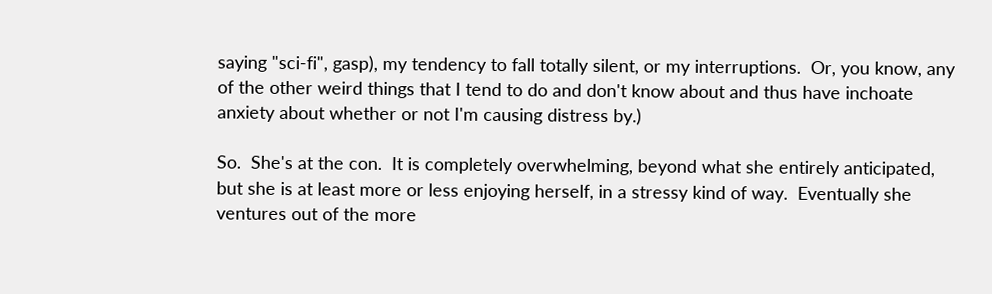saying "sci-fi", gasp), my tendency to fall totally silent, or my interruptions.  Or, you know, any of the other weird things that I tend to do and don't know about and thus have inchoate anxiety about whether or not I'm causing distress by.)

So.  She's at the con.  It is completely overwhelming, beyond what she entirely anticipated, but she is at least more or less enjoying herself, in a stressy kind of way.  Eventually she ventures out of the more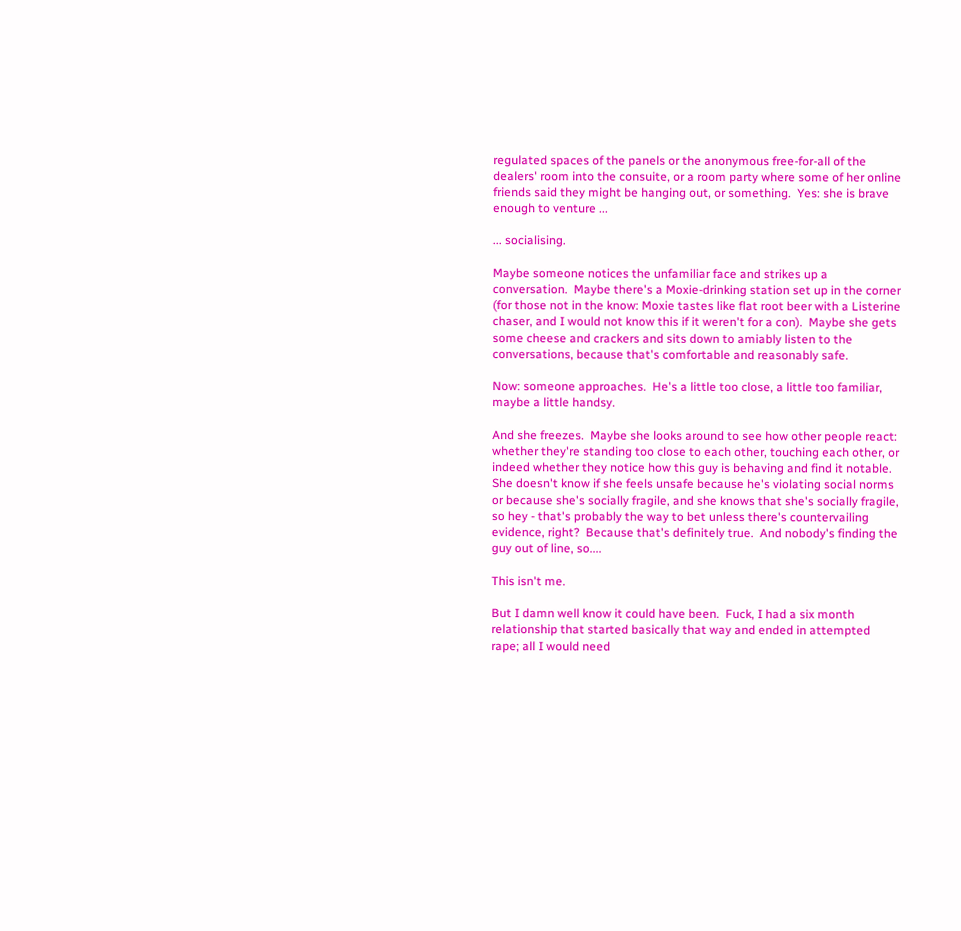regulated spaces of the panels or the anonymous free-for-all of the dealers' room into the consuite, or a room party where some of her online friends said they might be hanging out, or something.  Yes: she is brave enough to venture ...

... socialising.

Maybe someone notices the unfamiliar face and strikes up a conversation.  Maybe there's a Moxie-drinking station set up in the corner (for those not in the know: Moxie tastes like flat root beer with a Listerine chaser, and I would not know this if it weren't for a con).  Maybe she gets some cheese and crackers and sits down to amiably listen to the conversations, because that's comfortable and reasonably safe.

Now: someone approaches.  He's a little too close, a little too familiar, maybe a little handsy.

And she freezes.  Maybe she looks around to see how other people react: whether they're standing too close to each other, touching each other, or indeed whether they notice how this guy is behaving and find it notable.  She doesn't know if she feels unsafe because he's violating social norms or because she's socially fragile, and she knows that she's socially fragile, so hey - that's probably the way to bet unless there's countervailing evidence, right?  Because that's definitely true.  And nobody's finding the guy out of line, so....

This isn't me.

But I damn well know it could have been.  Fuck, I had a six month relationship that started basically that way and ended in attempted rape; all I would need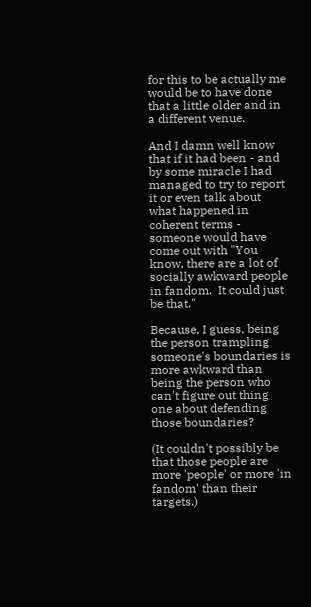for this to be actually me would be to have done that a little older and in a different venue.

And I damn well know that if it had been - and by some miracle I had managed to try to report it or even talk about what happened in coherent terms - someone would have come out with "You know, there are a lot of socially awkward people in fandom.  It could just be that."

Because, I guess, being the person trampling someone's boundaries is more awkward than being the person who can't figure out thing one about defending those boundaries?

(It couldn't possibly be that those people are more 'people' or more 'in fandom' than their targets.)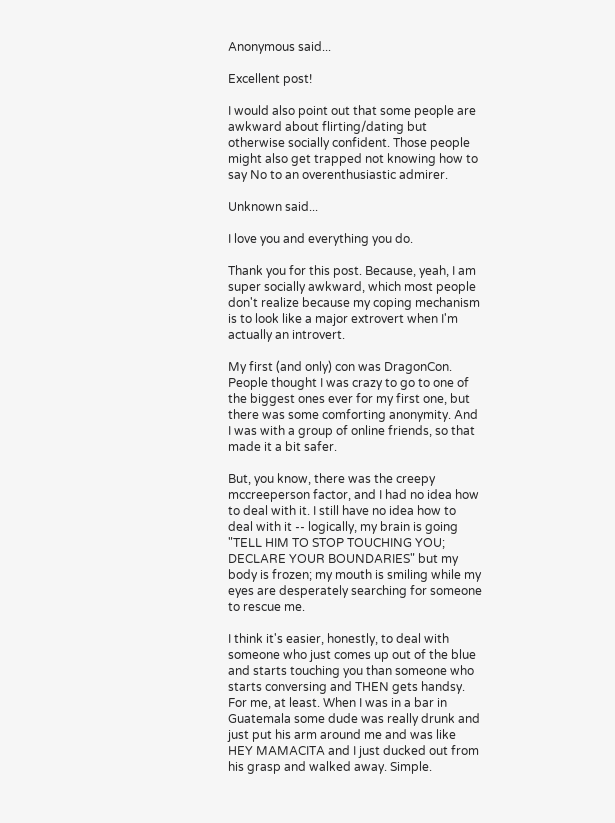Anonymous said...

Excellent post!

I would also point out that some people are awkward about flirting/dating but otherwise socially confident. Those people might also get trapped not knowing how to say No to an overenthusiastic admirer.

Unknown said...

I love you and everything you do.

Thank you for this post. Because, yeah, I am super socially awkward, which most people don't realize because my coping mechanism is to look like a major extrovert when I'm actually an introvert.

My first (and only) con was DragonCon. People thought I was crazy to go to one of the biggest ones ever for my first one, but there was some comforting anonymity. And I was with a group of online friends, so that made it a bit safer.

But, you know, there was the creepy mccreeperson factor, and I had no idea how to deal with it. I still have no idea how to deal with it -- logically, my brain is going "TELL HIM TO STOP TOUCHING YOU; DECLARE YOUR BOUNDARIES" but my body is frozen; my mouth is smiling while my eyes are desperately searching for someone to rescue me.

I think it's easier, honestly, to deal with someone who just comes up out of the blue and starts touching you than someone who starts conversing and THEN gets handsy. For me, at least. When I was in a bar in Guatemala some dude was really drunk and just put his arm around me and was like HEY MAMACITA and I just ducked out from his grasp and walked away. Simple.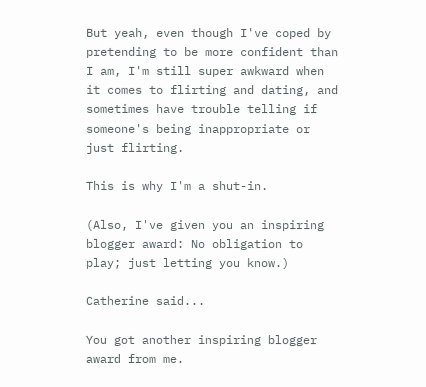But yeah, even though I've coped by pretending to be more confident than I am, I'm still super awkward when it comes to flirting and dating, and sometimes have trouble telling if someone's being inappropriate or just flirting.

This is why I'm a shut-in.

(Also, I've given you an inspiring blogger award: No obligation to play; just letting you know.)

Catherine said...

You got another inspiring blogger award from me.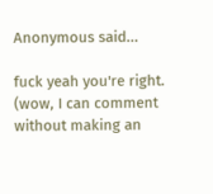Anonymous said...

fuck yeah you're right. (wow, I can comment without making an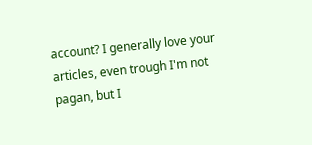account? I generally love your articles, even trough I'm not pagan, but I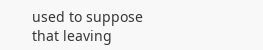used to suppose that leaving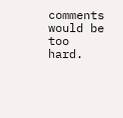comments would be too hard.